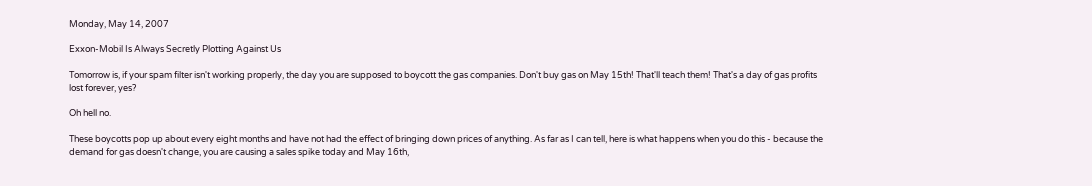Monday, May 14, 2007

Exxon-Mobil Is Always Secretly Plotting Against Us

Tomorrow is, if your spam filter isn't working properly, the day you are supposed to boycott the gas companies. Don't buy gas on May 15th! That'll teach them! That's a day of gas profits lost forever, yes?

Oh hell no.

These boycotts pop up about every eight months and have not had the effect of bringing down prices of anything. As far as I can tell, here is what happens when you do this - because the demand for gas doesn't change, you are causing a sales spike today and May 16th,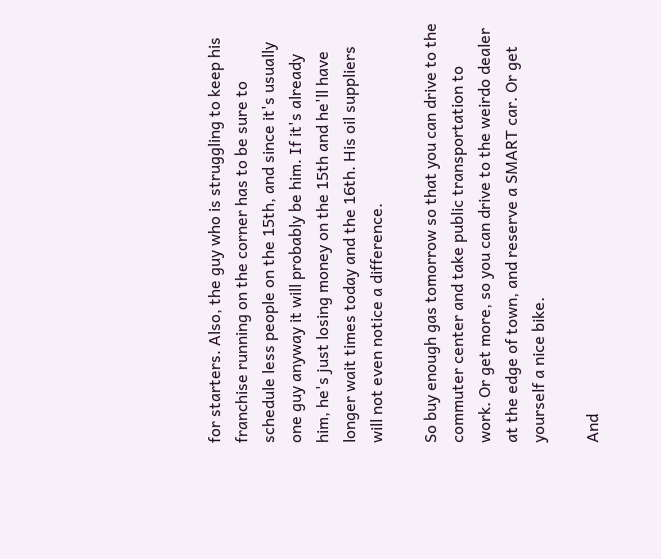for starters. Also, the guy who is struggling to keep his franchise running on the corner has to be sure to schedule less people on the 15th, and since it's usually one guy anyway it will probably be him. If it's already him, he's just losing money on the 15th and he'll have longer wait times today and the 16th. His oil suppliers will not even notice a difference.

So buy enough gas tomorrow so that you can drive to the commuter center and take public transportation to work. Or get more, so you can drive to the weirdo dealer at the edge of town, and reserve a SMART car. Or get yourself a nice bike.

And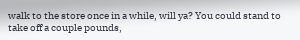walk to the store once in a while, will ya? You could stand to take off a couple pounds,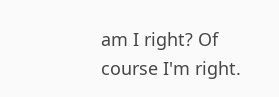am I right? Of course I'm right.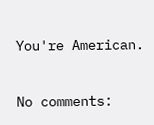You're American.

No comments: